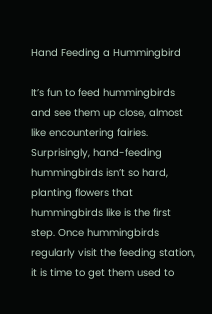Hand Feeding a Hummingbird

It’s fun to feed hummingbirds and see them up close, almost like encountering fairies. Surprisingly, hand-feeding hummingbirds isn’t so hard, planting flowers that hummingbirds like is the first step. Once hummingbirds regularly visit the feeding station, it is time to get them used to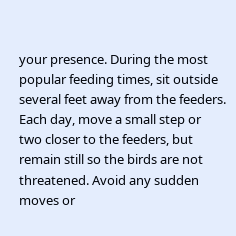your presence. During the most popular feeding times, sit outside several feet away from the feeders. Each day, move a small step or two closer to the feeders, but remain still so the birds are not threatened. Avoid any sudden moves or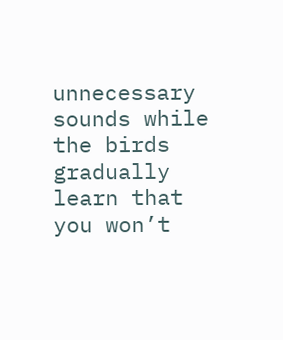unnecessary sounds while the birds gradually learn that you won’t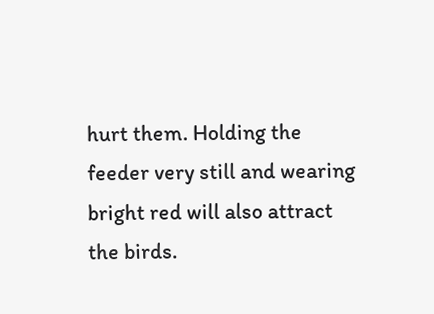hurt them. Holding the feeder very still and wearing bright red will also attract the birds.